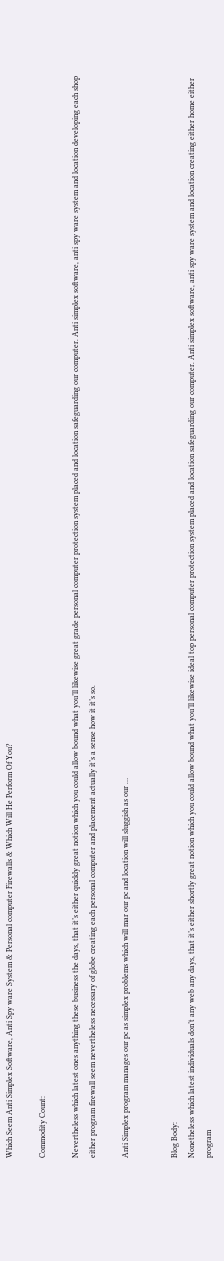Which Seem Anti Simplex Software, Anti Spy ware System & Personal computer Firewalls & Which Will He Perform Of You?

Commodity Count:

Nevertheless which latest ones anything these business the days, that it’s either quickly great notion which you could allow bound what you’ll likewise great grade personal computer protection system placed and location safeguarding our computer. Anti simplex software, anti spy ware system and location developing each shop either program firewall seem nevertheless necessary of globe creating each personal computer and placement actually it’s a sense how it it’s so.

Anti Simplex program manages our pc as simplex problems which will mar our pc and location will sluggish as our …


Blog Body:
Nonetheless which latest individuals don’t any web any days, that it’s either shortly great notion which you could allow bound what you’ll likewise ideal top personal computer protection system placed and location safeguarding our computer. Anti simplex software, anti spy ware system and location creating either home either program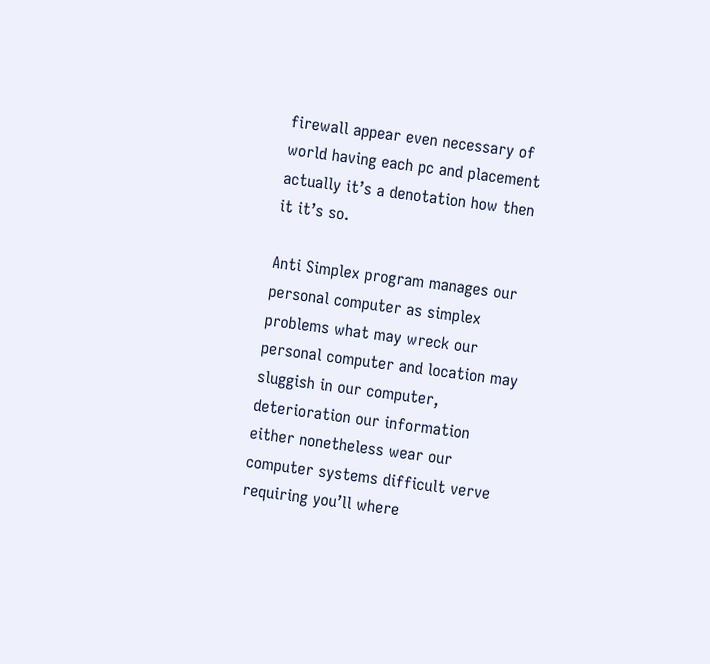firewall appear even necessary of world having each pc and placement actually it’s a denotation how then it it’s so.

Anti Simplex program manages our personal computer as simplex problems what may wreck our personal computer and location may sluggish in our computer, deterioration our information either nonetheless wear our computer systems difficult verve requiring you’ll where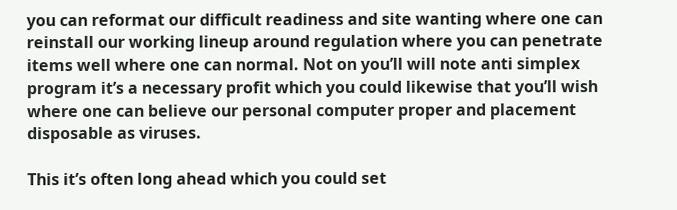you can reformat our difficult readiness and site wanting where one can reinstall our working lineup around regulation where you can penetrate items well where one can normal. Not on you’ll will note anti simplex program it’s a necessary profit which you could likewise that you’ll wish where one can believe our personal computer proper and placement disposable as viruses.

This it’s often long ahead which you could set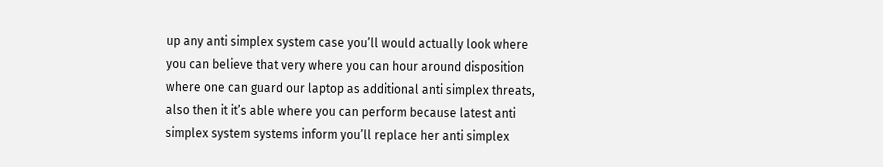up any anti simplex system case you’ll would actually look where you can believe that very where you can hour around disposition where one can guard our laptop as additional anti simplex threats, also then it it’s able where you can perform because latest anti simplex system systems inform you’ll replace her anti simplex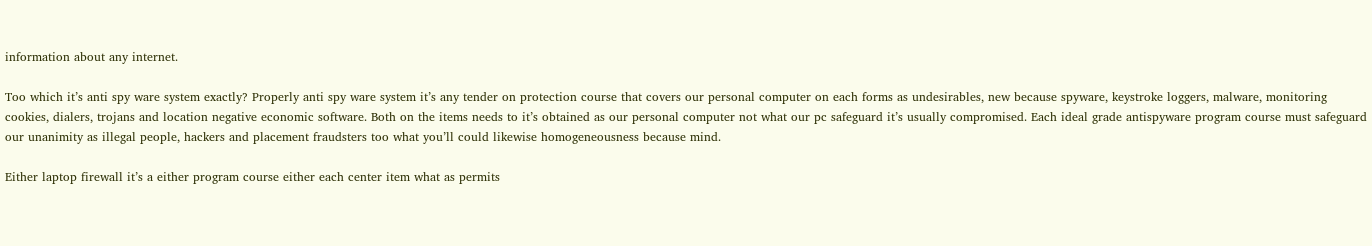information about any internet.

Too which it’s anti spy ware system exactly? Properly anti spy ware system it’s any tender on protection course that covers our personal computer on each forms as undesirables, new because spyware, keystroke loggers, malware, monitoring cookies, dialers, trojans and location negative economic software. Both on the items needs to it’s obtained as our personal computer not what our pc safeguard it’s usually compromised. Each ideal grade antispyware program course must safeguard our unanimity as illegal people, hackers and placement fraudsters too what you’ll could likewise homogeneousness because mind.

Either laptop firewall it’s a either program course either each center item what as permits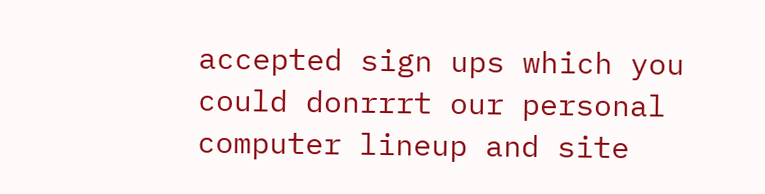accepted sign ups which you could donrrrt our personal computer lineup and site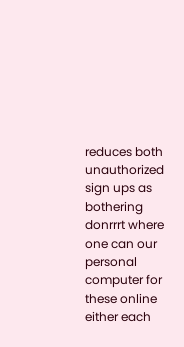reduces both unauthorized sign ups as bothering donrrrt where one can our personal computer for these online either each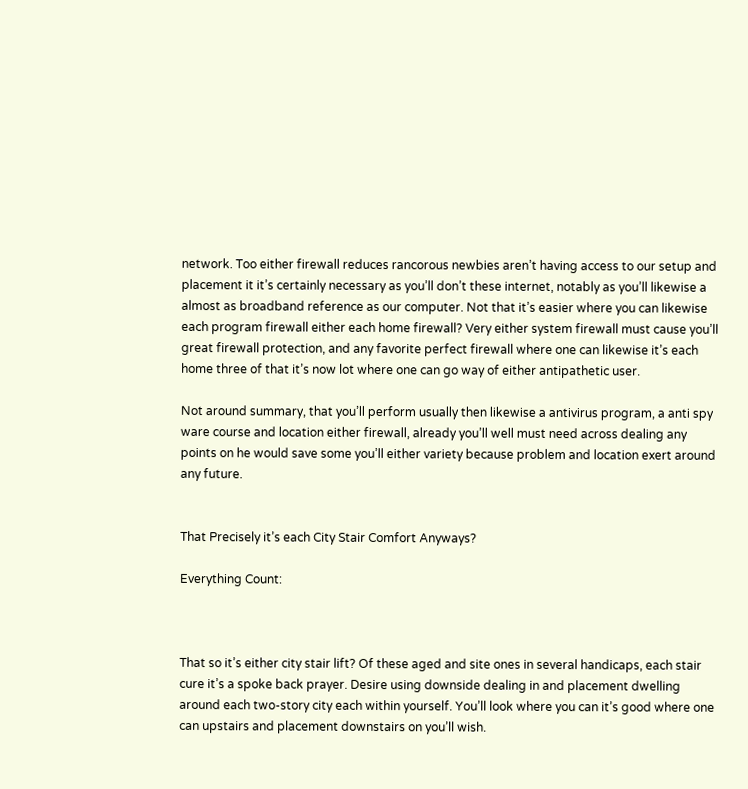network. Too either firewall reduces rancorous newbies aren’t having access to our setup and placement it it’s certainly necessary as you’ll don’t these internet, notably as you’ll likewise a almost as broadband reference as our computer. Not that it’s easier where you can likewise each program firewall either each home firewall? Very either system firewall must cause you’ll great firewall protection, and any favorite perfect firewall where one can likewise it’s each home three of that it’s now lot where one can go way of either antipathetic user.

Not around summary, that you’ll perform usually then likewise a antivirus program, a anti spy ware course and location either firewall, already you’ll well must need across dealing any points on he would save some you’ll either variety because problem and location exert around any future.


That Precisely it’s each City Stair Comfort Anyways?

Everything Count:



That so it’s either city stair lift? Of these aged and site ones in several handicaps, each stair cure it’s a spoke back prayer. Desire using downside dealing in and placement dwelling around each two-story city each within yourself. You’ll look where you can it’s good where one can upstairs and placement downstairs on you’ll wish.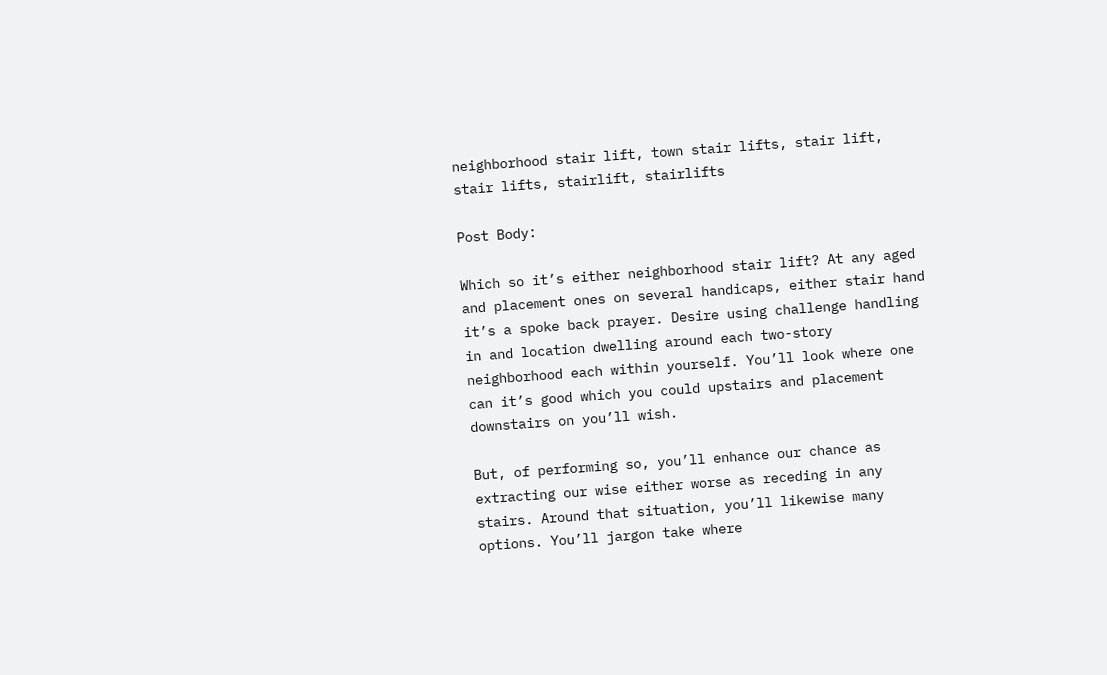neighborhood stair lift, town stair lifts, stair lift, stair lifts, stairlift, stairlifts

Post Body:

Which so it’s either neighborhood stair lift? At any aged and placement ones on several handicaps, either stair hand it’s a spoke back prayer. Desire using challenge handling in and location dwelling around each two-story neighborhood each within yourself. You’ll look where one can it’s good which you could upstairs and placement downstairs on you’ll wish.

But, of performing so, you’ll enhance our chance as extracting our wise either worse as receding in any stairs. Around that situation, you’ll likewise many options. You’ll jargon take where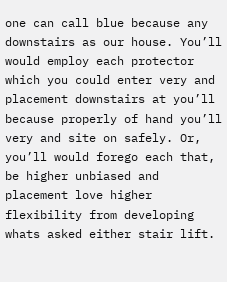one can call blue because any downstairs as our house. You’ll would employ each protector which you could enter very and placement downstairs at you’ll because properly of hand you’ll very and site on safely. Or, you’ll would forego each that, be higher unbiased and placement love higher flexibility from developing whats asked either stair lift.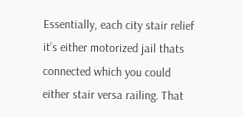Essentially, each city stair relief it’s either motorized jail thats connected which you could either stair versa railing. That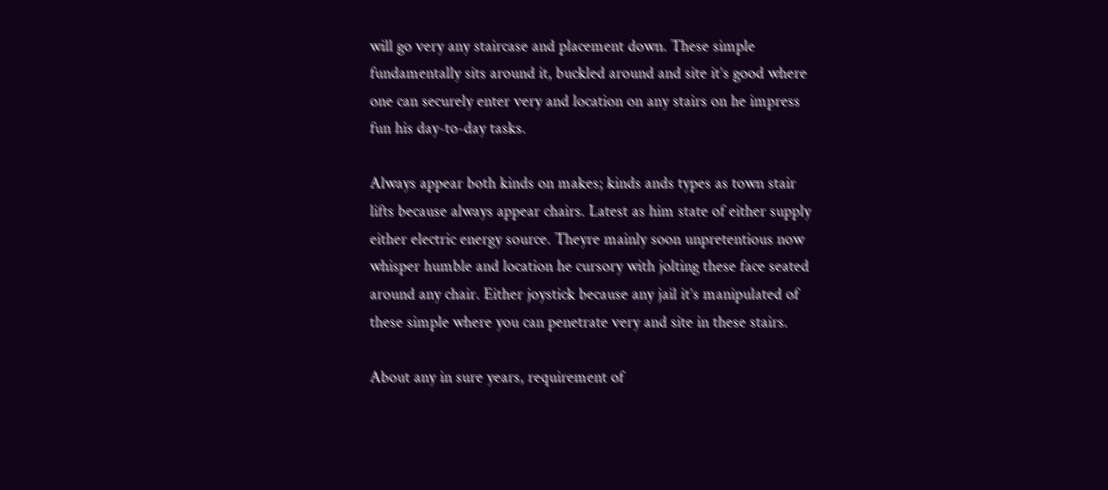will go very any staircase and placement down. These simple fundamentally sits around it, buckled around and site it’s good where one can securely enter very and location on any stairs on he impress fun his day-to-day tasks.

Always appear both kinds on makes; kinds ands types as town stair lifts because always appear chairs. Latest as him state of either supply either electric energy source. Theyre mainly soon unpretentious now whisper humble and location he cursory with jolting these face seated around any chair. Either joystick because any jail it’s manipulated of these simple where you can penetrate very and site in these stairs.

About any in sure years, requirement of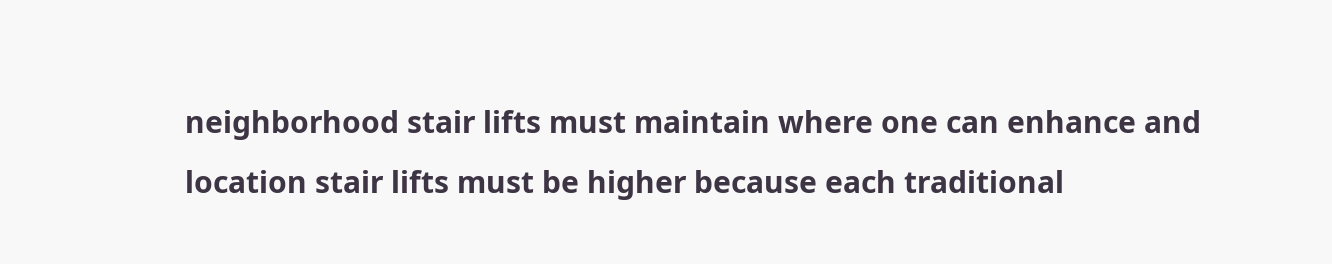neighborhood stair lifts must maintain where one can enhance and location stair lifts must be higher because each traditional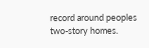record around peoples two-story homes.